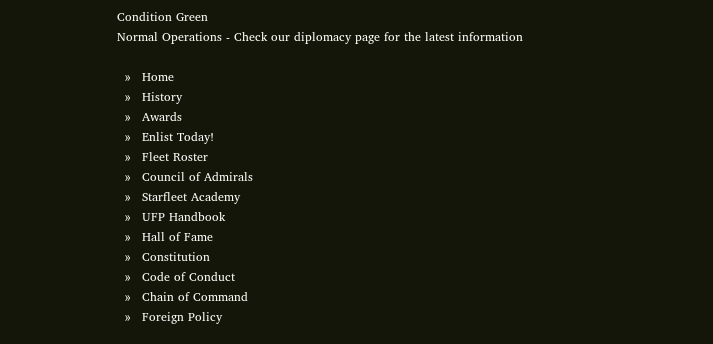Condition Green
Normal Operations - Check our diplomacy page for the latest information

  »   Home
  »   History
  »   Awards
  »   Enlist Today!
  »   Fleet Roster
  »   Council of Admirals
  »   Starfleet Academy
  »   UFP Handbook
  »   Hall of Fame
  »   Constitution
  »   Code of Conduct
  »   Chain of Command
  »   Foreign Policy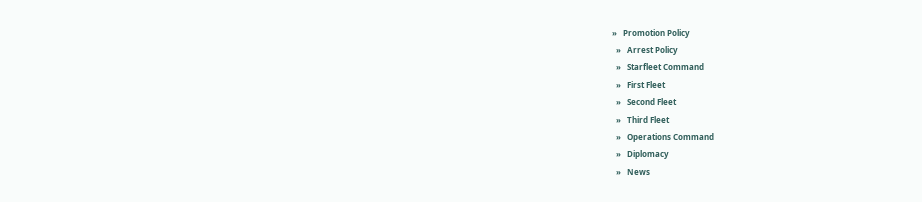»   Promotion Policy
  »   Arrest Policy
  »   Starfleet Command
  »   First Fleet
  »   Second Fleet
  »   Third Fleet
  »   Operations Command
  »   Diplomacy
  »   News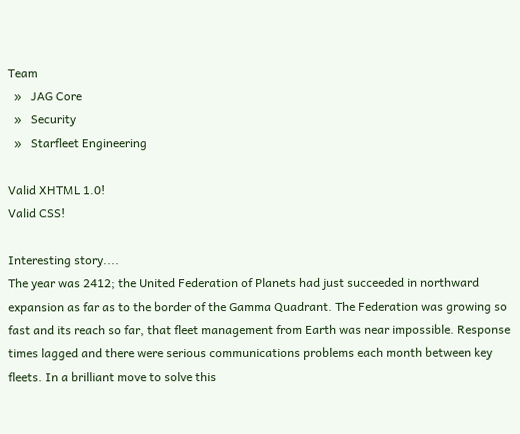Team
  »   JAG Core
  »   Security
  »   Starfleet Engineering

Valid XHTML 1.0!
Valid CSS!

Interesting story....
The year was 2412; the United Federation of Planets had just succeeded in northward expansion as far as to the border of the Gamma Quadrant. The Federation was growing so fast and its reach so far, that fleet management from Earth was near impossible. Response times lagged and there were serious communications problems each month between key fleets. In a brilliant move to solve this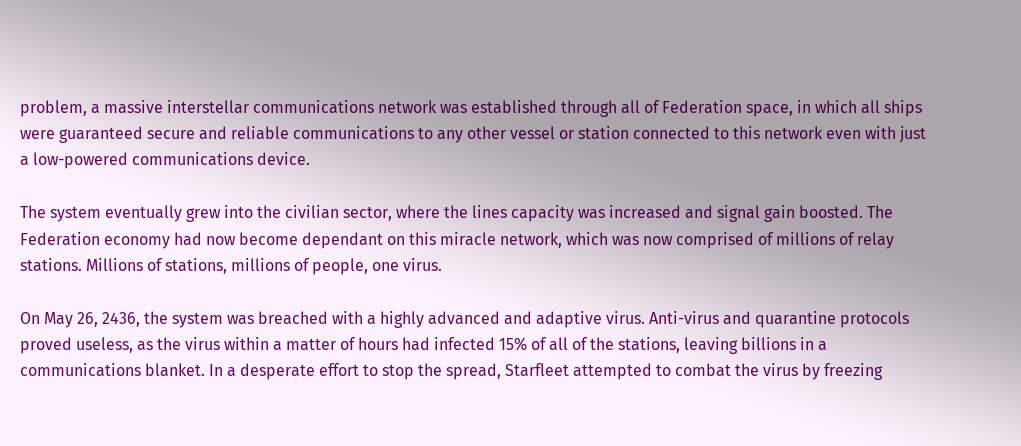problem, a massive interstellar communications network was established through all of Federation space, in which all ships were guaranteed secure and reliable communications to any other vessel or station connected to this network even with just a low-powered communications device.

The system eventually grew into the civilian sector, where the lines capacity was increased and signal gain boosted. The Federation economy had now become dependant on this miracle network, which was now comprised of millions of relay stations. Millions of stations, millions of people, one virus.

On May 26, 2436, the system was breached with a highly advanced and adaptive virus. Anti-virus and quarantine protocols proved useless, as the virus within a matter of hours had infected 15% of all of the stations, leaving billions in a communications blanket. In a desperate effort to stop the spread, Starfleet attempted to combat the virus by freezing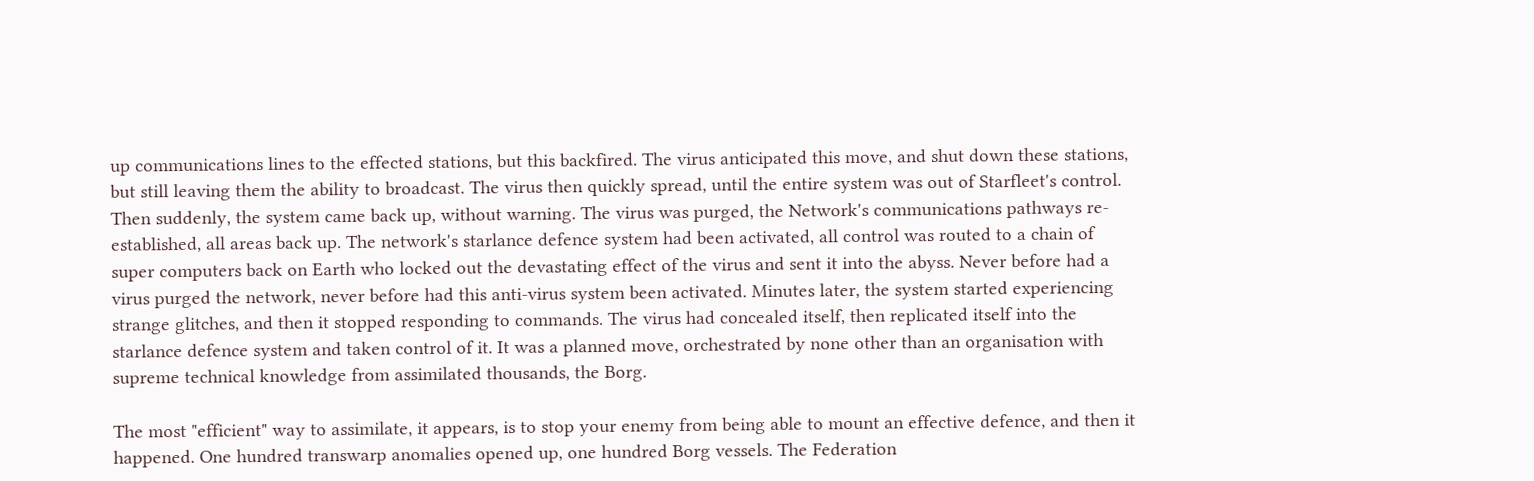up communications lines to the effected stations, but this backfired. The virus anticipated this move, and shut down these stations, but still leaving them the ability to broadcast. The virus then quickly spread, until the entire system was out of Starfleet's control. Then suddenly, the system came back up, without warning. The virus was purged, the Network's communications pathways re-established, all areas back up. The network's starlance defence system had been activated, all control was routed to a chain of super computers back on Earth who locked out the devastating effect of the virus and sent it into the abyss. Never before had a virus purged the network, never before had this anti-virus system been activated. Minutes later, the system started experiencing strange glitches, and then it stopped responding to commands. The virus had concealed itself, then replicated itself into the starlance defence system and taken control of it. It was a planned move, orchestrated by none other than an organisation with supreme technical knowledge from assimilated thousands, the Borg.

The most "efficient" way to assimilate, it appears, is to stop your enemy from being able to mount an effective defence, and then it happened. One hundred transwarp anomalies opened up, one hundred Borg vessels. The Federation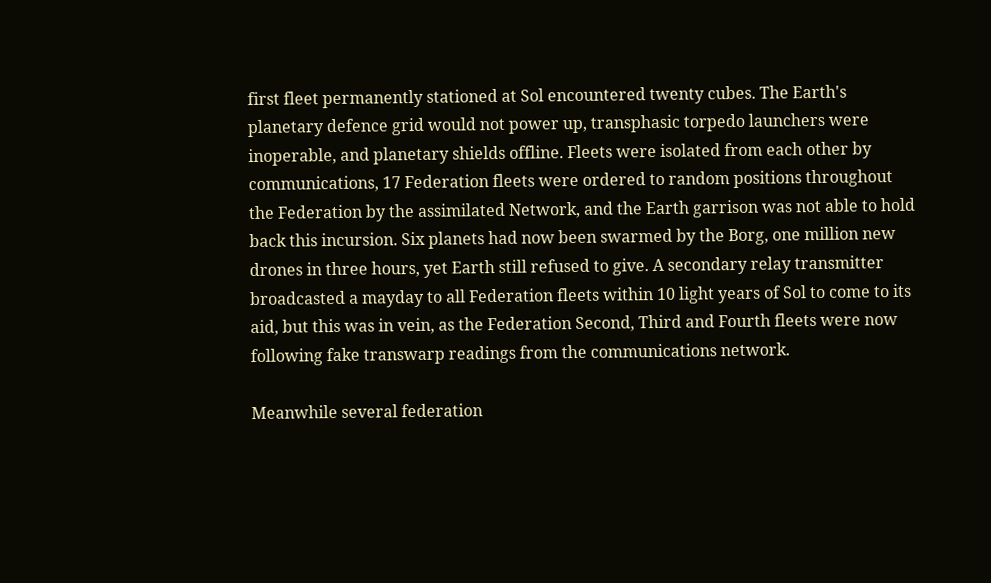first fleet permanently stationed at Sol encountered twenty cubes. The Earth's planetary defence grid would not power up, transphasic torpedo launchers were inoperable, and planetary shields offline. Fleets were isolated from each other by communications, 17 Federation fleets were ordered to random positions throughout the Federation by the assimilated Network, and the Earth garrison was not able to hold back this incursion. Six planets had now been swarmed by the Borg, one million new drones in three hours, yet Earth still refused to give. A secondary relay transmitter broadcasted a mayday to all Federation fleets within 10 light years of Sol to come to its aid, but this was in vein, as the Federation Second, Third and Fourth fleets were now following fake transwarp readings from the communications network.

Meanwhile several federation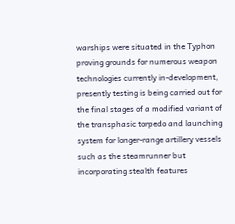warships were situated in the Typhon proving grounds for numerous weapon technologies currently in-development, presently testing is being carried out for the final stages of a modified variant of the transphasic torpedo and launching system for longer-range artillery vessels such as the steamrunner but incorporating stealth features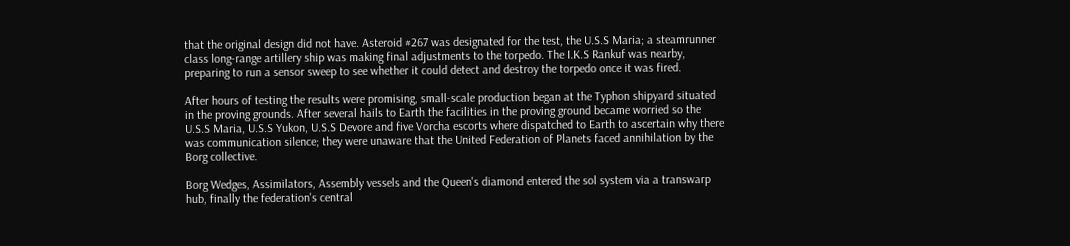that the original design did not have. Asteroid #267 was designated for the test, the U.S.S Maria; a steamrunner class long-range artillery ship was making final adjustments to the torpedo. The I.K.S Rankuf was nearby, preparing to run a sensor sweep to see whether it could detect and destroy the torpedo once it was fired.

After hours of testing the results were promising, small-scale production began at the Typhon shipyard situated in the proving grounds. After several hails to Earth the facilities in the proving ground became worried so the U.S.S Maria, U.S.S Yukon, U.S.S Devore and five Vorcha escorts where dispatched to Earth to ascertain why there was communication silence; they were unaware that the United Federation of Planets faced annihilation by the Borg collective.

Borg Wedges, Assimilators, Assembly vessels and the Queen's diamond entered the sol system via a transwarp hub, finally the federation's central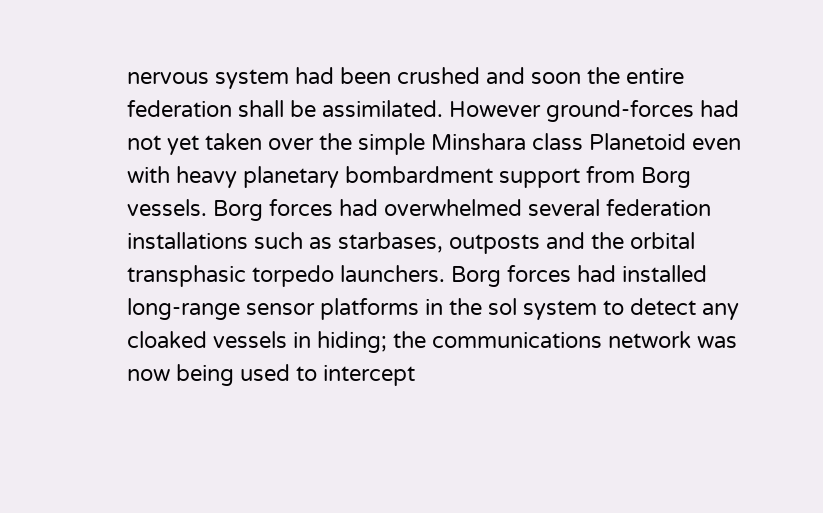nervous system had been crushed and soon the entire federation shall be assimilated. However ground-forces had not yet taken over the simple Minshara class Planetoid even with heavy planetary bombardment support from Borg vessels. Borg forces had overwhelmed several federation installations such as starbases, outposts and the orbital transphasic torpedo launchers. Borg forces had installed long-range sensor platforms in the sol system to detect any cloaked vessels in hiding; the communications network was now being used to intercept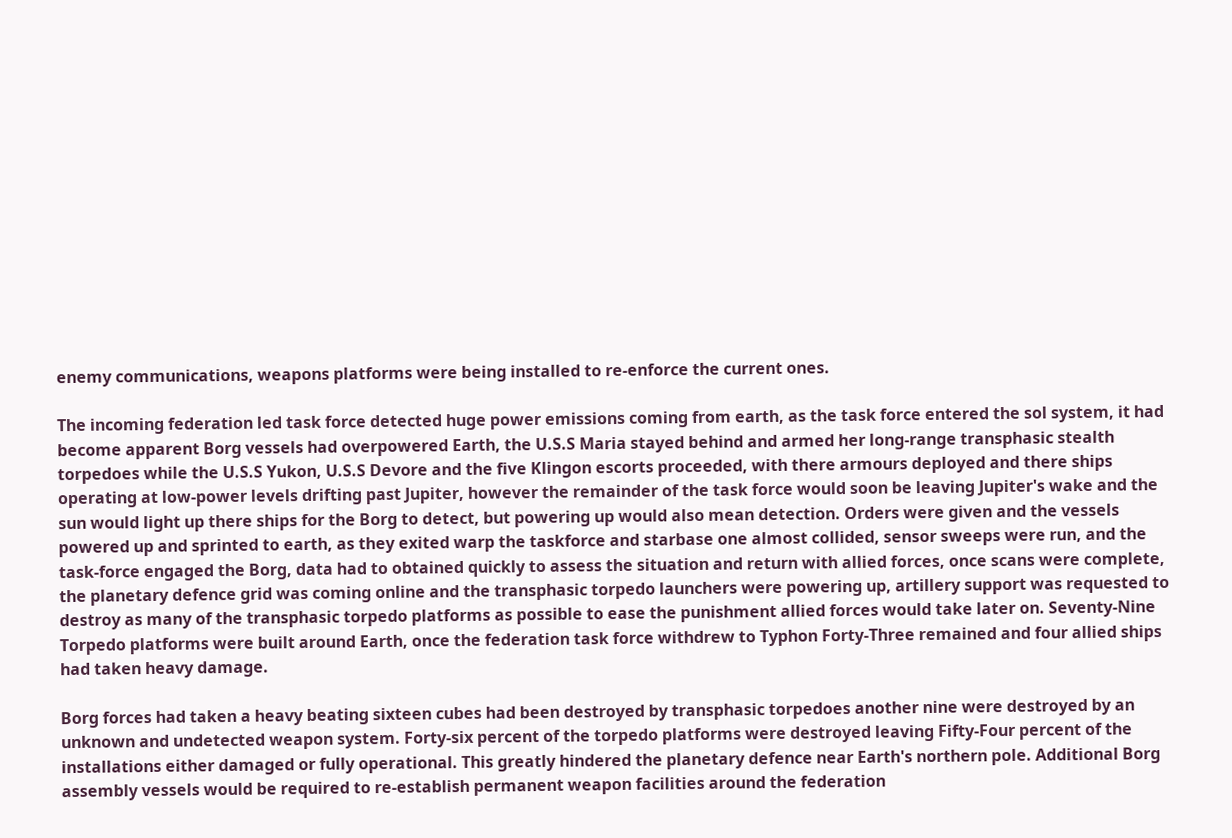enemy communications, weapons platforms were being installed to re-enforce the current ones.

The incoming federation led task force detected huge power emissions coming from earth, as the task force entered the sol system, it had become apparent Borg vessels had overpowered Earth, the U.S.S Maria stayed behind and armed her long-range transphasic stealth torpedoes while the U.S.S Yukon, U.S.S Devore and the five Klingon escorts proceeded, with there armours deployed and there ships operating at low-power levels drifting past Jupiter, however the remainder of the task force would soon be leaving Jupiter's wake and the sun would light up there ships for the Borg to detect, but powering up would also mean detection. Orders were given and the vessels powered up and sprinted to earth, as they exited warp the taskforce and starbase one almost collided, sensor sweeps were run, and the task-force engaged the Borg, data had to obtained quickly to assess the situation and return with allied forces, once scans were complete, the planetary defence grid was coming online and the transphasic torpedo launchers were powering up, artillery support was requested to destroy as many of the transphasic torpedo platforms as possible to ease the punishment allied forces would take later on. Seventy-Nine Torpedo platforms were built around Earth, once the federation task force withdrew to Typhon Forty-Three remained and four allied ships had taken heavy damage.

Borg forces had taken a heavy beating sixteen cubes had been destroyed by transphasic torpedoes another nine were destroyed by an unknown and undetected weapon system. Forty-six percent of the torpedo platforms were destroyed leaving Fifty-Four percent of the installations either damaged or fully operational. This greatly hindered the planetary defence near Earth's northern pole. Additional Borg assembly vessels would be required to re-establish permanent weapon facilities around the federation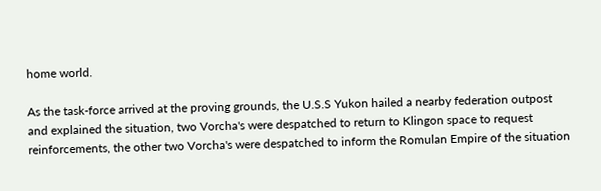home world.

As the task-force arrived at the proving grounds, the U.S.S Yukon hailed a nearby federation outpost and explained the situation, two Vorcha's were despatched to return to Klingon space to request reinforcements, the other two Vorcha's were despatched to inform the Romulan Empire of the situation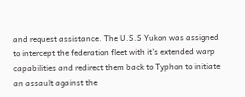and request assistance. The U.S.S Yukon was assigned to intercept the federation fleet with it's extended warp capabilities and redirect them back to Typhon to initiate an assault against the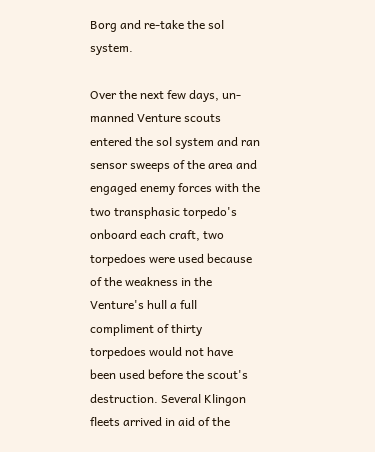Borg and re-take the sol system.

Over the next few days, un-manned Venture scouts entered the sol system and ran sensor sweeps of the area and engaged enemy forces with the two transphasic torpedo's onboard each craft, two torpedoes were used because of the weakness in the Venture's hull a full compliment of thirty torpedoes would not have been used before the scout's destruction. Several Klingon fleets arrived in aid of the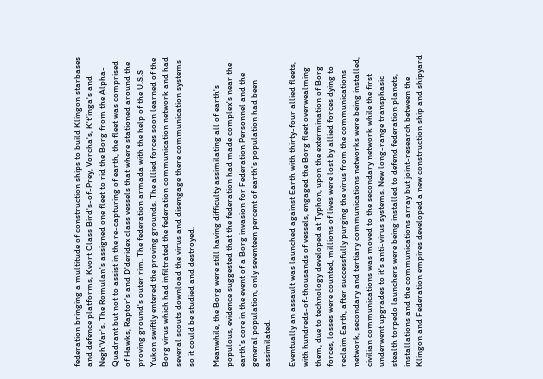federation bringing a multitude of construction ships to build Klingon starbases and defence platforms, Kvort Class Bird's-of-Prey, Vorcha's, K't'inga's and Negh'Var's. The Romulan's assigned one fleet to rid the Borg from the Alpha-Quadrant but not to assist in the re-capturing of earth, the fleet was comprised of Hawks, Raptor's and D'deridex class vessels that where stationed around the proving ground's outer rim. The federation armada with the help of the U.S.S Yukon swiftly entered the proving grounds. The allied forces soon learned of the Borg virus which had infiltrated the federation communication network and had several scouts download the virus and disengage there communication systems so it could be studied and destroyed.

Meanwhile, the Borg were still having difficulty assimilating all of earth's populous, evidence suggested that the federation had made complex's near the earth's core in the event of a Borg invasion for Federation Personnel and the general population, only seventeen percent of earth's population had been assimilated.

Eventually an assault was launched against Earth with thirty-four allied fleets, with hundreds-of-thousands of vessels, engaged the Borg fleet overwealming them, due to technology developed at Typhon, upon the extermination of Borg forces, losses were counted, millions of lives were lost by allied forces dying to reclaim Earth, after successfully purging the virus from the communications network, secondary and tertiary communications networks were being installed, civilian communications was moved to the secondary network while the first underwent upgrades to it's anti-virus systems. New long-range transphasic stealth torpedo launchers were being installed to defend federation planets, installations and the communications array but joint-research between the Klingon and Federation empires developed a new construction ship and shipyard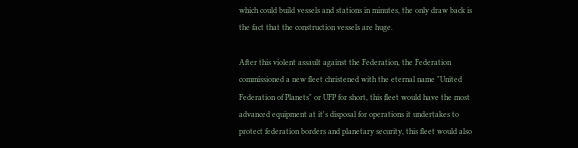which could build vessels and stations in minutes, the only draw back is the fact that the construction vessels are huge.

After this violent assault against the Federation, the Federation commissioned a new fleet christened with the eternal name "United Federation of Planets" or UFP for short, this fleet would have the most advanced equipment at it's disposal for operations it undertakes to protect federation borders and planetary security, this fleet would also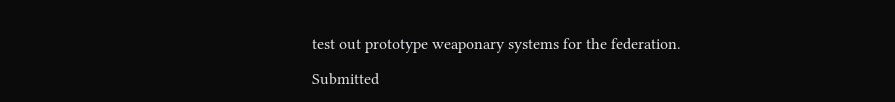test out prototype weaponary systems for the federation.

Submitted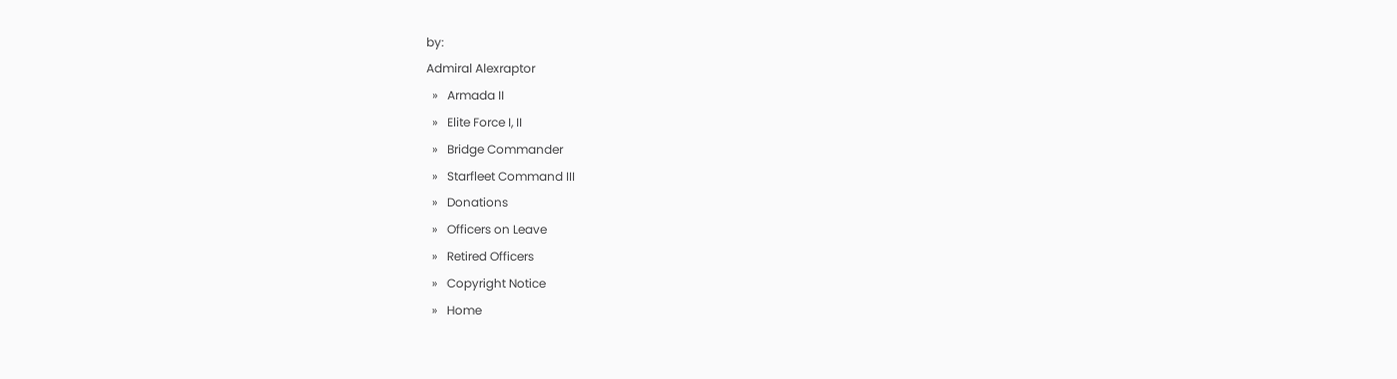by:
Admiral Alexraptor
  »   Armada II
  »   Elite Force I, II
  »   Bridge Commander
  »   Starfleet Command III
  »   Donations
  »   Officers on Leave
  »   Retired Officers
  »   Copyright Notice
  »   Home